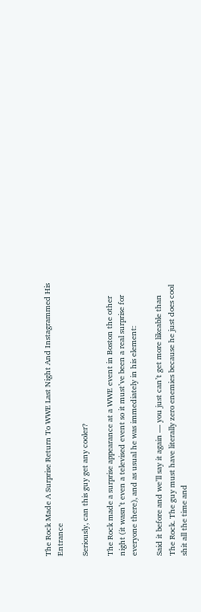The Rock Made A Surprise Return To WWE Last Night And Instagrammed His Entrance

Seriously, can this guy get any cooler?

The Rock made a surprise appearance at a WWE event in Boston the other night (it wasn’t even a televised event so it must’ve been a real surprise for everyone there), and as usual he was immediately in his element:

Said it before and we’ll say it again — you just can’t get more likeable than The Rock. The guy must have literally zero enemies because he just does cool shit all the time and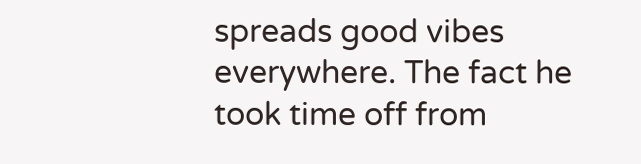spreads good vibes everywhere. The fact he took time off from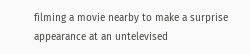filming a movie nearby to make a surprise appearance at an untelevised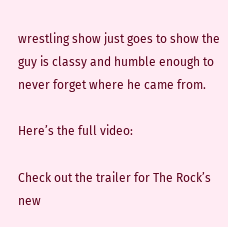wrestling show just goes to show the guy is classy and humble enough to never forget where he came from.

Here’s the full video:

Check out the trailer for The Rock’s new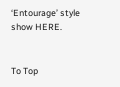‘Entourage’ style show HERE.


To Top